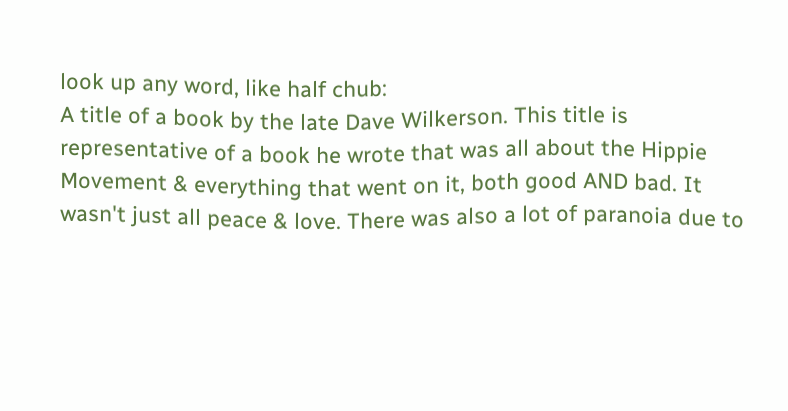look up any word, like half chub:
A title of a book by the late Dave Wilkerson. This title is representative of a book he wrote that was all about the Hippie Movement & everything that went on it, both good AND bad. It wasn't just all peace & love. There was also a lot of paranoia due to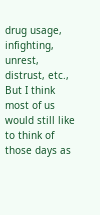drug usage, infighting, unrest, distrust, etc., But I think most of us would still like to think of those days as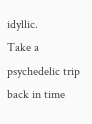idyllic.
Take a psychedelic trip back in time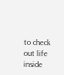to check out life inside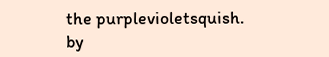the purplevioletsquish.
by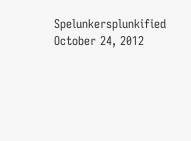Spelunkersplunkified October 24, 2012